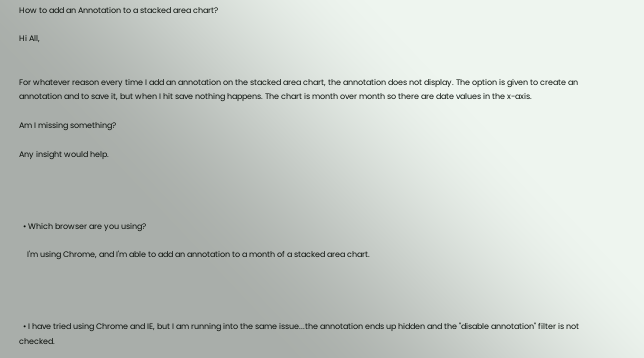How to add an Annotation to a stacked area chart?

Hi All,


For whatever reason every time I add an annotation on the stacked area chart, the annotation does not display. The option is given to create an annotation and to save it, but when I hit save nothing happens. The chart is month over month so there are date values in the x-axis.

Am I missing something?

Any insight would help.




  • Which browser are you using?

    I'm using Chrome, and I'm able to add an annotation to a month of a stacked area chart.




  • I have tried using Chrome and IE, but I am running into the same issue...the annotation ends up hidden and the "disable annotation" filter is not checked.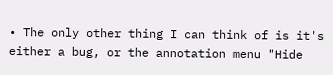• The only other thing I can think of is it's either a bug, or the annotation menu "Hide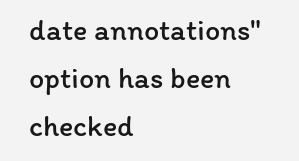date annotations" option has been checked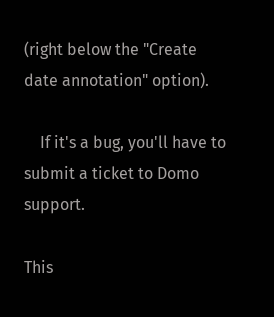(right below the "Create date annotation" option).

    If it's a bug, you'll have to submit a ticket to Domo support.

This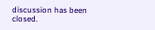discussion has been closed.